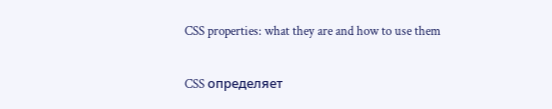CSS properties: what they are and how to use them

CSS определяет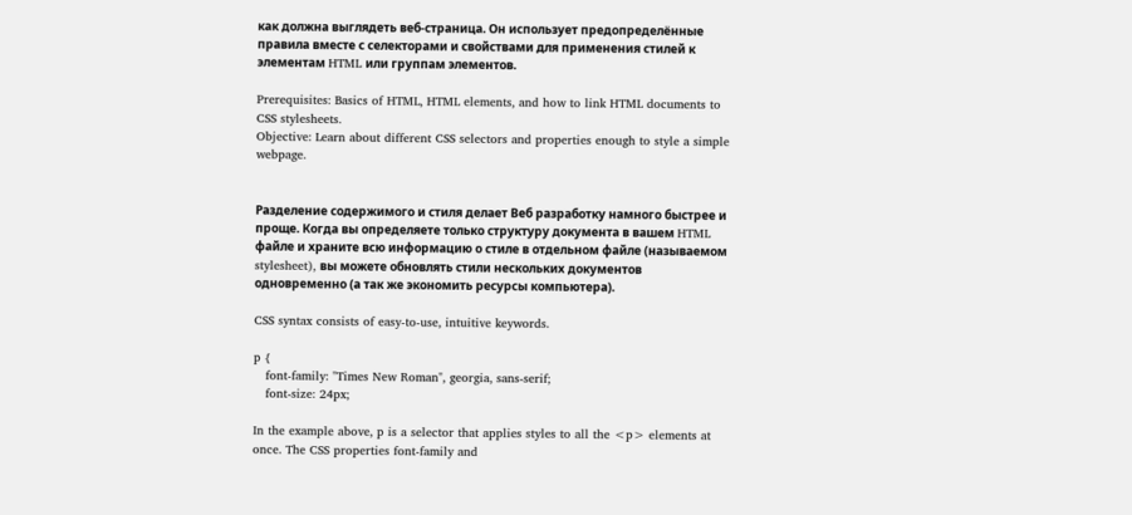как должна выглядеть веб-страница. Он использует предопределённые правила вместе с селекторами и свойствами для применения стилей к элементам HTML или группам элементов.

Prerequisites: Basics of HTML, HTML elements, and how to link HTML documents to CSS stylesheets.
Objective: Learn about different CSS selectors and properties enough to style a simple webpage.


Разделение содержимого и стиля делает Веб разработку намного быстрее и проще. Когда вы определяете только структуру документа в вашем HTML файле и храните всю информацию о стиле в отдельном файле (называемом stylesheet), вы можете обновлять стили нескольких документов одновременно (а так же экономить ресурсы компьютера).

CSS syntax consists of easy-to-use, intuitive keywords.

p {
   font-family: "Times New Roman", georgia, sans-serif;
   font-size: 24px;

In the example above, p is a selector that applies styles to all the <p> elements at once. The CSS properties font-family and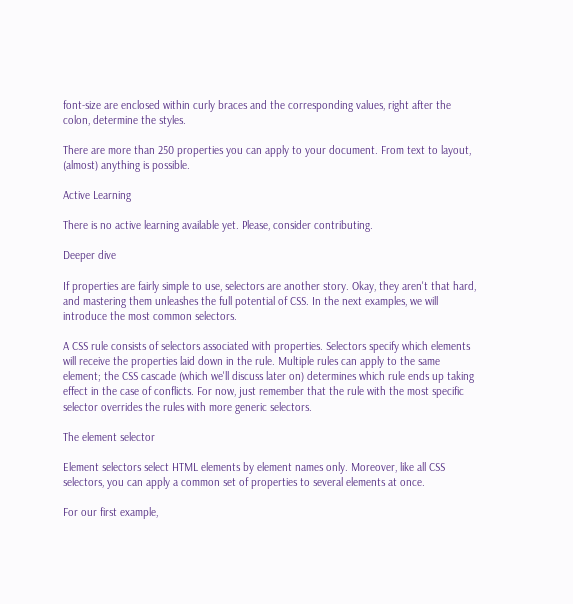font-size are enclosed within curly braces and the corresponding values, right after the colon, determine the styles.

There are more than 250 properties you can apply to your document. From text to layout, (almost) anything is possible.

Active Learning

There is no active learning available yet. Please, consider contributing.

Deeper dive

If properties are fairly simple to use, selectors are another story. Okay, they aren't that hard, and mastering them unleashes the full potential of CSS. In the next examples, we will introduce the most common selectors.

A CSS rule consists of selectors associated with properties. Selectors specify which elements will receive the properties laid down in the rule. Multiple rules can apply to the same element; the CSS cascade (which we'll discuss later on) determines which rule ends up taking effect in the case of conflicts. For now, just remember that the rule with the most specific selector overrides the rules with more generic selectors.

The element selector

Element selectors select HTML elements by element names only. Moreover, like all CSS selectors, you can apply a common set of properties to several elements at once.

For our first example,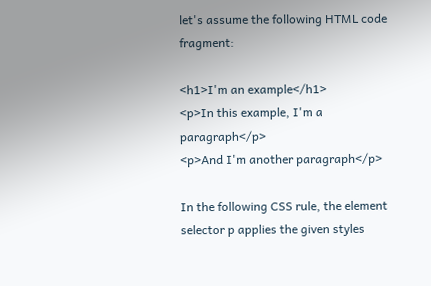let's assume the following HTML code fragment:

<h1>I'm an example</h1>
<p>In this example, I'm a paragraph</p>
<p>And I'm another paragraph</p>

In the following CSS rule, the element selector p applies the given styles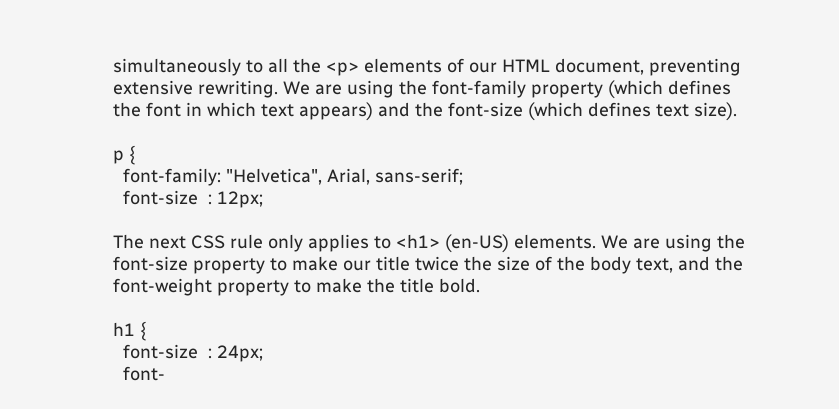simultaneously to all the <p> elements of our HTML document, preventing extensive rewriting. We are using the font-family property (which defines the font in which text appears) and the font-size (which defines text size).

p {
  font-family: "Helvetica", Arial, sans-serif;
  font-size  : 12px;

The next CSS rule only applies to <h1> (en-US) elements. We are using the font-size property to make our title twice the size of the body text, and the font-weight property to make the title bold.

h1 {
  font-size  : 24px;
  font-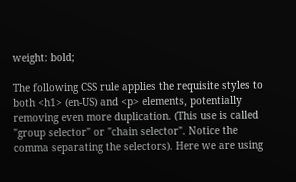weight: bold;

The following CSS rule applies the requisite styles to both <h1> (en-US) and <p> elements, potentially removing even more duplication. (This use is called "group selector" or "chain selector". Notice the comma separating the selectors). Here we are using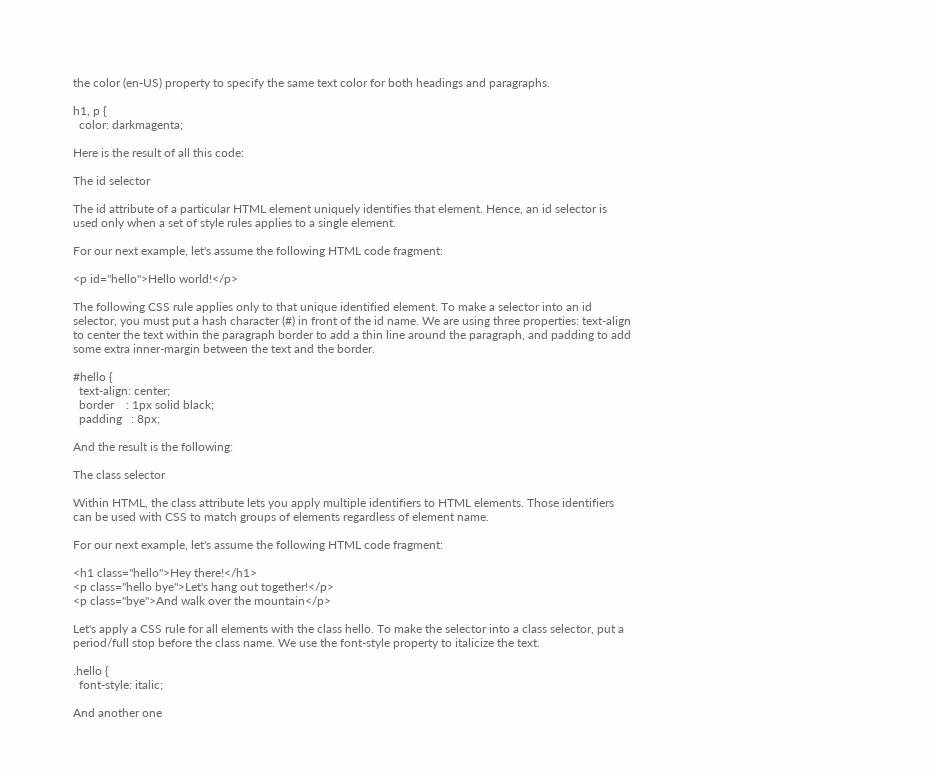the color (en-US) property to specify the same text color for both headings and paragraphs.

h1, p {
  color: darkmagenta;

Here is the result of all this code:

The id selector

The id attribute of a particular HTML element uniquely identifies that element. Hence, an id selector is used only when a set of style rules applies to a single element.

For our next example, let's assume the following HTML code fragment:

<p id="hello">Hello world!</p>

The following CSS rule applies only to that unique identified element. To make a selector into an id selector, you must put a hash character (#) in front of the id name. We are using three properties: text-align to center the text within the paragraph border to add a thin line around the paragraph, and padding to add some extra inner-margin between the text and the border.

#hello {
  text-align: center;
  border    : 1px solid black;
  padding   : 8px;

And the result is the following:

The class selector

Within HTML, the class attribute lets you apply multiple identifiers to HTML elements. Those identifiers can be used with CSS to match groups of elements regardless of element name.

For our next example, let's assume the following HTML code fragment:

<h1 class="hello">Hey there!</h1>
<p class="hello bye">Let's hang out together!</p>
<p class="bye">And walk over the mountain</p>

Let's apply a CSS rule for all elements with the class hello. To make the selector into a class selector, put a period/full stop before the class name. We use the font-style property to italicize the text.

.hello {
  font-style: italic;

And another one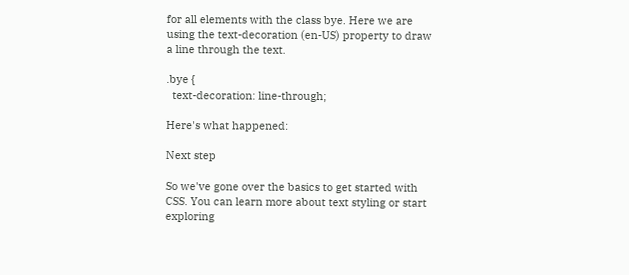for all elements with the class bye. Here we are using the text-decoration (en-US) property to draw a line through the text.

.bye {
  text-decoration: line-through;

Here's what happened:

Next step

So we've gone over the basics to get started with CSS. You can learn more about text styling or start exploring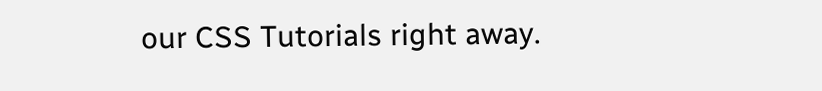our CSS Tutorials right away.